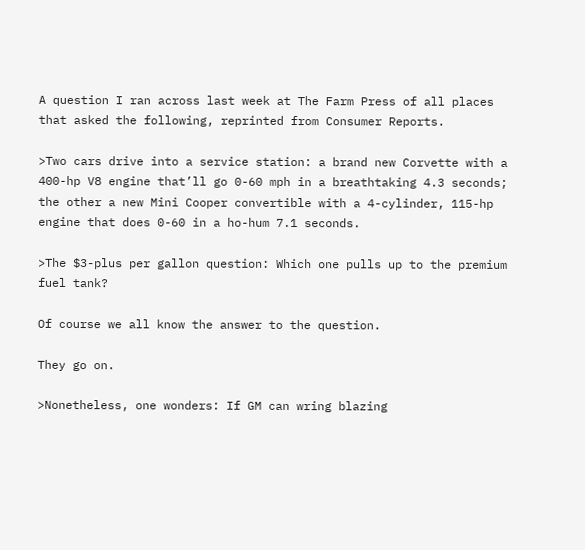A question I ran across last week at The Farm Press of all places that asked the following, reprinted from Consumer Reports.

>Two cars drive into a service station: a brand new Corvette with a 400-hp V8 engine that’ll go 0-60 mph in a breathtaking 4.3 seconds; the other a new Mini Cooper convertible with a 4-cylinder, 115-hp engine that does 0-60 in a ho-hum 7.1 seconds.

>The $3-plus per gallon question: Which one pulls up to the premium fuel tank?

Of course we all know the answer to the question.

They go on.

>Nonetheless, one wonders: If GM can wring blazing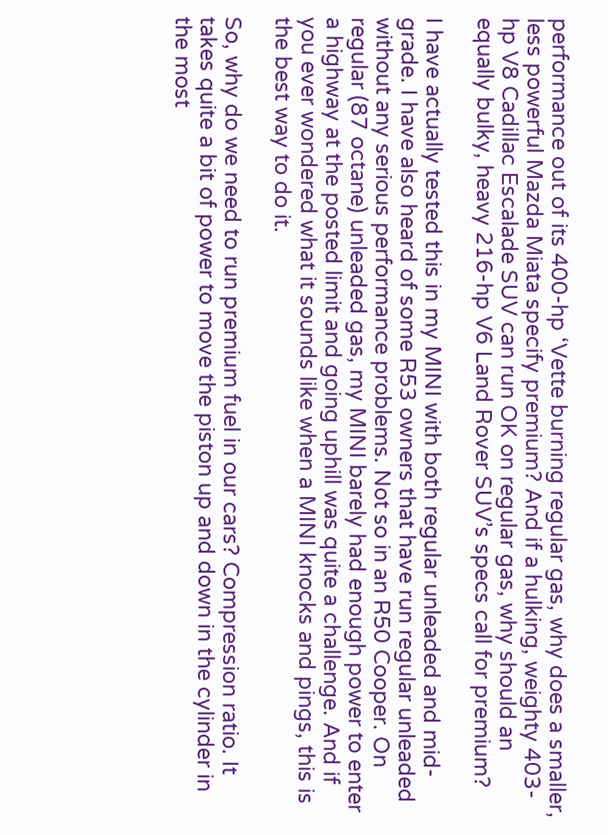performance out of its 400-hp ‘Vette burning regular gas, why does a smaller, less powerful Mazda Miata specify premium? And if a hulking, weighty 403-hp V8 Cadillac Escalade SUV can run OK on regular gas, why should an equally bulky, heavy 216-hp V6 Land Rover SUV’s specs call for premium?

I have actually tested this in my MINI with both regular unleaded and mid-grade. I have also heard of some R53 owners that have run regular unleaded without any serious performance problems. Not so in an R50 Cooper. On regular (87 octane) unleaded gas, my MINI barely had enough power to enter a highway at the posted limit and going uphill was quite a challenge. And if you ever wondered what it sounds like when a MINI knocks and pings, this is the best way to do it.

So, why do we need to run premium fuel in our cars? Compression ratio. It takes quite a bit of power to move the piston up and down in the cylinder in the most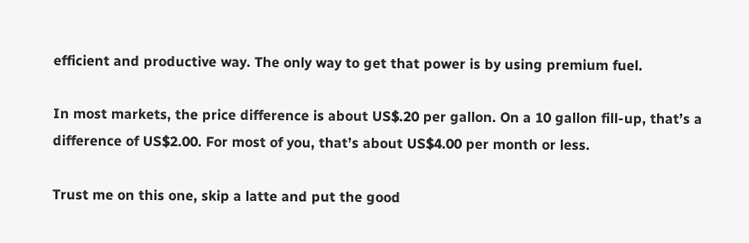efficient and productive way. The only way to get that power is by using premium fuel.

In most markets, the price difference is about US$.20 per gallon. On a 10 gallon fill-up, that’s a difference of US$2.00. For most of you, that’s about US$4.00 per month or less.

Trust me on this one, skip a latte and put the good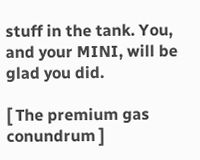stuff in the tank. You, and your MINI, will be glad you did.

[ The premium gas conundrum ]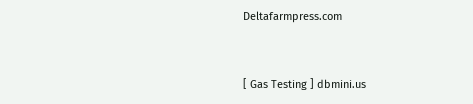Deltafarmpress.com


[ Gas Testing ] dbmini.us